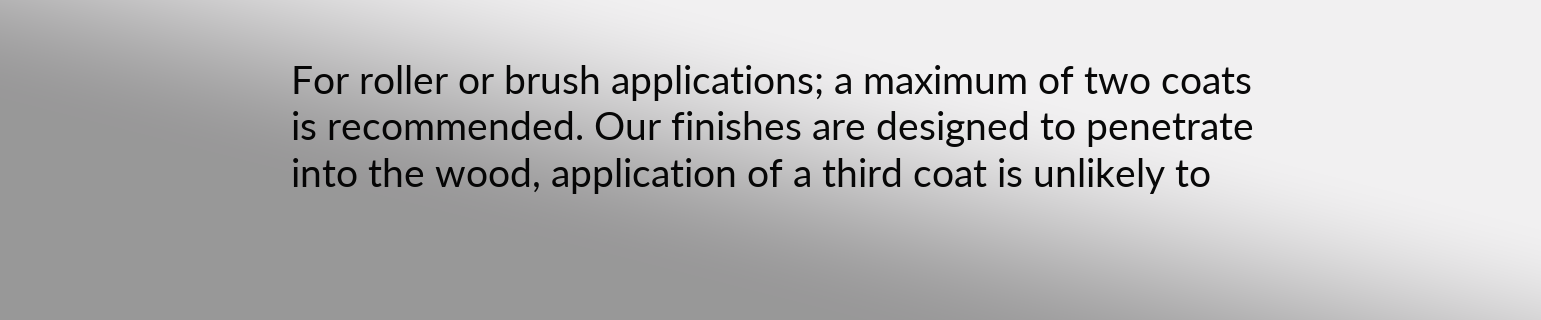For roller or brush applications; a maximum of two coats is recommended. Our finishes are designed to penetrate into the wood, application of a third coat is unlikely to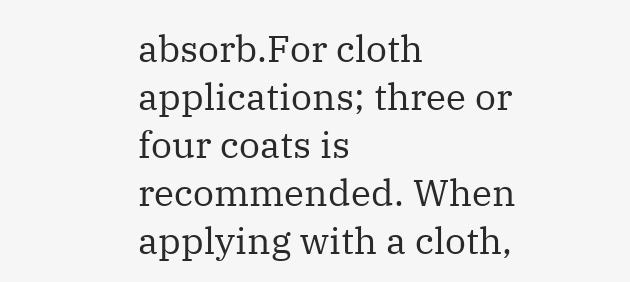absorb.For cloth applications; three or four coats is recommended. When applying with a cloth,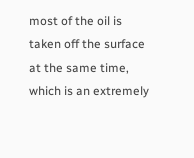most of the oil is taken off the surface at the same time, which is an extremely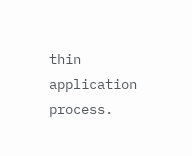thin application process.